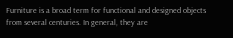Furniture is a broad term for functional and designed objects from several centuries. In general, they are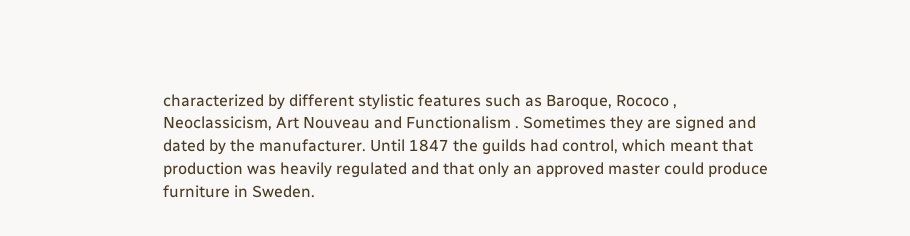characterized by different stylistic features such as Baroque, Rococo , Neoclassicism, Art Nouveau and Functionalism . Sometimes they are signed and dated by the manufacturer. Until 1847 the guilds had control, which meant that production was heavily regulated and that only an approved master could produce furniture in Sweden.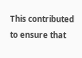This contributed to ensure that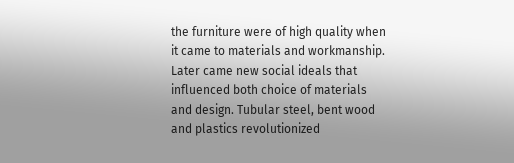the furniture were of high quality when it came to materials and workmanship. Later came new social ideals that influenced both choice of materials and design. Tubular steel, bent wood and plastics revolutionized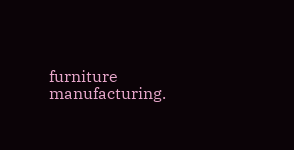furniture manufacturing.